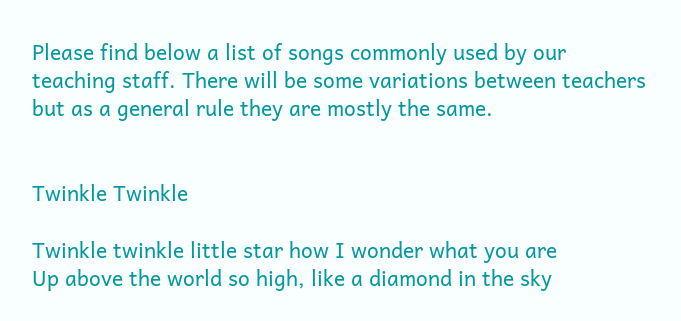Please find below a list of songs commonly used by our teaching staff. There will be some variations between teachers but as a general rule they are mostly the same.


Twinkle Twinkle

Twinkle twinkle little star how I wonder what you are
Up above the world so high, like a diamond in the sky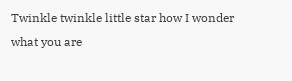Twinkle twinkle little star how I wonder what you are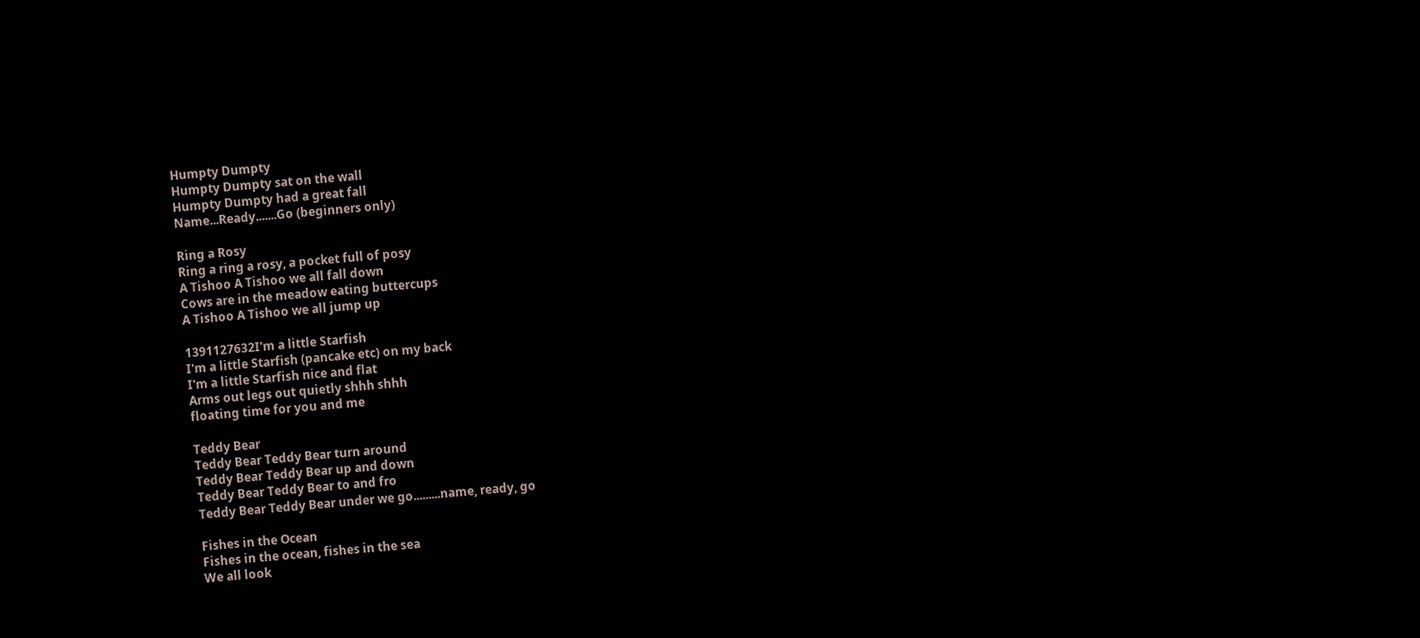Humpty Dumpty
Humpty Dumpty sat on the wall
Humpty Dumpty had a great fall
Name...Ready.......Go (beginners only)

Ring a Rosy
Ring a ring a rosy, a pocket full of posy
A Tishoo A Tishoo we all fall down
Cows are in the meadow eating buttercups
A Tishoo A Tishoo we all jump up

1391127632I'm a little Starfish
I'm a little Starfish (pancake etc) on my back
I'm a little Starfish nice and flat
Arms out legs out quietly shhh shhh
floating time for you and me

Teddy Bear
Teddy Bear Teddy Bear turn around
Teddy Bear Teddy Bear up and down
Teddy Bear Teddy Bear to and fro
Teddy Bear Teddy Bear under we go.........name, ready, go

Fishes in the Ocean
Fishes in the ocean, fishes in the sea
We all look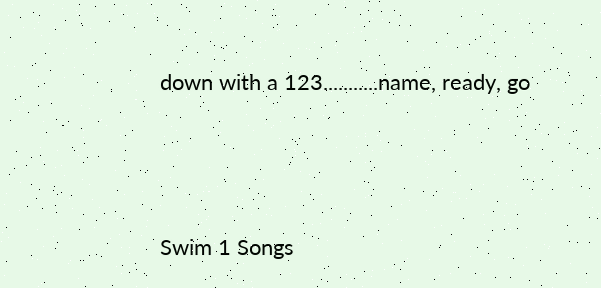down with a 123...........name, ready, go




Swim 1 Songs